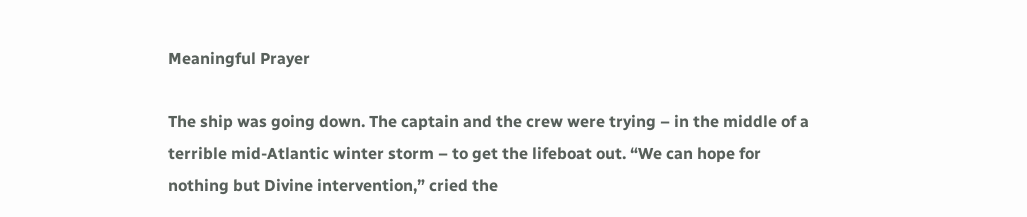Meaningful Prayer

The ship was going down. The captain and the crew were trying – in the middle of a terrible mid-Atlantic winter storm – to get the lifeboat out. “We can hope for nothing but Divine intervention,” cried the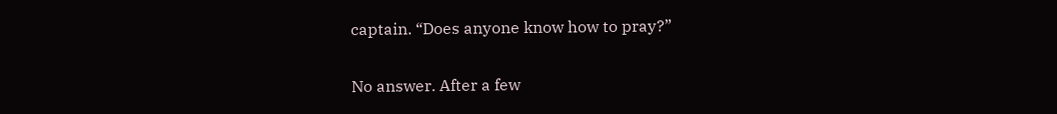captain. “Does anyone know how to pray?”

No answer. After a few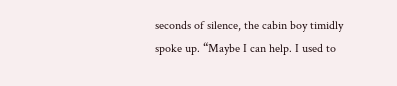seconds of silence, the cabin boy timidly spoke up. “Maybe I can help. I used to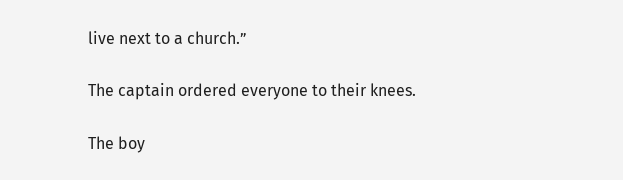live next to a church.”

The captain ordered everyone to their knees.

The boy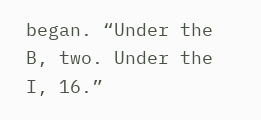began. “Under the B, two. Under the I, 16.”